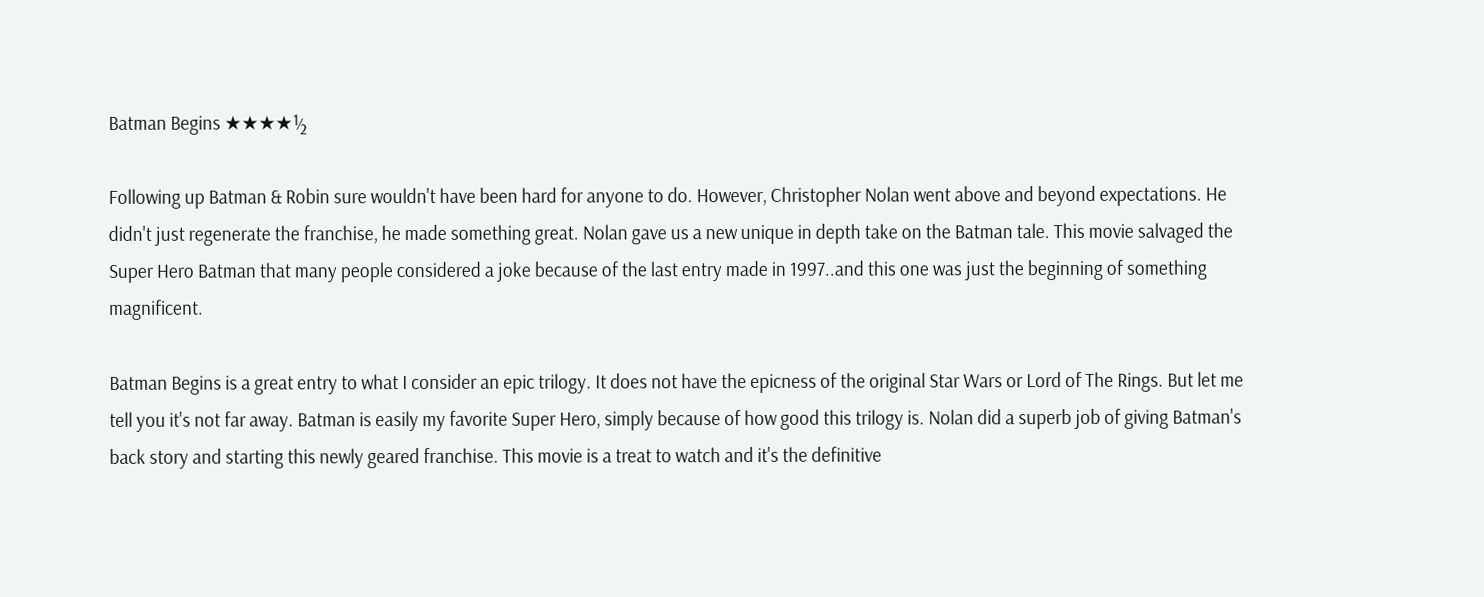Batman Begins ★★★★½

Following up Batman & Robin sure wouldn't have been hard for anyone to do. However, Christopher Nolan went above and beyond expectations. He didn't just regenerate the franchise, he made something great. Nolan gave us a new unique in depth take on the Batman tale. This movie salvaged the Super Hero Batman that many people considered a joke because of the last entry made in 1997..and this one was just the beginning of something magnificent.

Batman Begins is a great entry to what I consider an epic trilogy. It does not have the epicness of the original Star Wars or Lord of The Rings. But let me tell you it's not far away. Batman is easily my favorite Super Hero, simply because of how good this trilogy is. Nolan did a superb job of giving Batman's back story and starting this newly geared franchise. This movie is a treat to watch and it's the definitive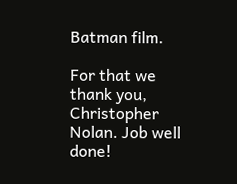Batman film.

For that we thank you, Christopher Nolan. Job well done!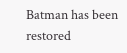Batman has been restored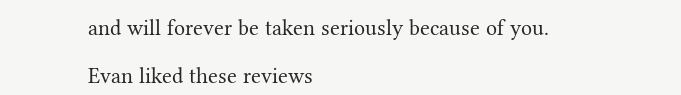and will forever be taken seriously because of you.

Evan liked these reviews